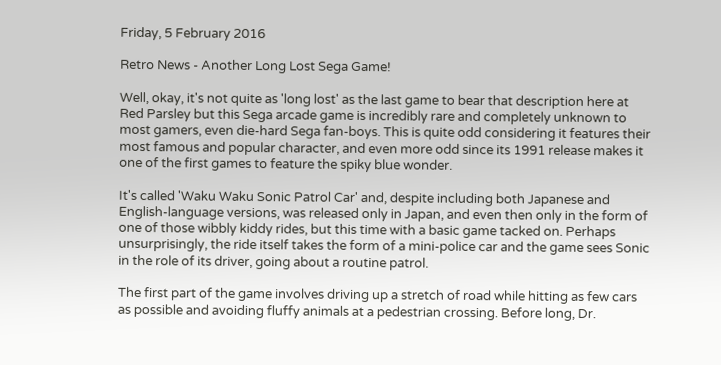Friday, 5 February 2016

Retro News - Another Long Lost Sega Game!

Well, okay, it's not quite as 'long lost' as the last game to bear that description here at Red Parsley but this Sega arcade game is incredibly rare and completely unknown to most gamers, even die-hard Sega fan-boys. This is quite odd considering it features their most famous and popular character, and even more odd since its 1991 release makes it one of the first games to feature the spiky blue wonder.

It's called 'Waku Waku Sonic Patrol Car' and, despite including both Japanese and English-language versions, was released only in Japan, and even then only in the form of one of those wibbly kiddy rides, but this time with a basic game tacked on. Perhaps unsurprisingly, the ride itself takes the form of a mini-police car and the game sees Sonic in the role of its driver, going about a routine patrol.

The first part of the game involves driving up a stretch of road while hitting as few cars as possible and avoiding fluffy animals at a pedestrian crossing. Before long, Dr.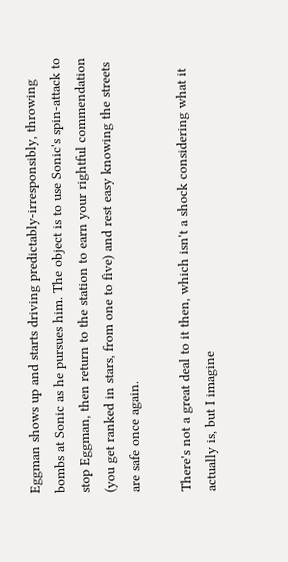Eggman shows up and starts driving predictably-irresponsibly, throwing bombs at Sonic as he pursues him. The object is to use Sonic's spin-attack to stop Eggman, then return to the station to earn your rightful commendation (you get ranked in stars, from one to five) and rest easy knowing the streets are safe once again.

There's not a great deal to it then, which isn't a shock considering what it actually is, but I imagine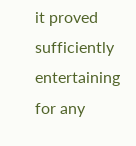it proved sufficiently entertaining for any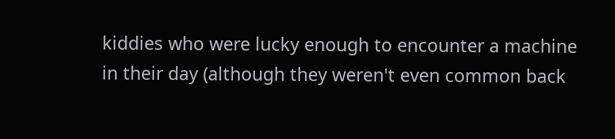kiddies who were lucky enough to encounter a machine in their day (although they weren't even common back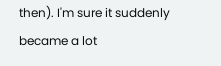then). I'm sure it suddenly became a lot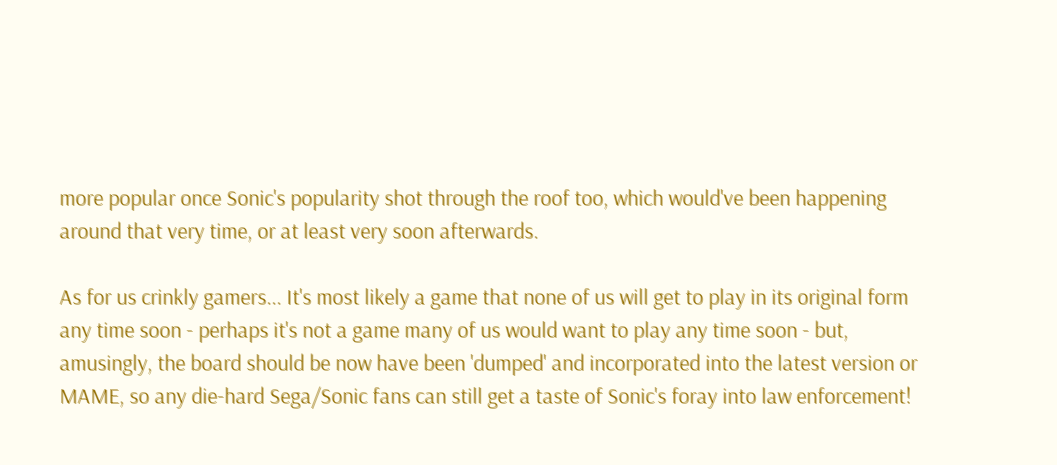more popular once Sonic's popularity shot through the roof too, which would've been happening around that very time, or at least very soon afterwards.

As for us crinkly gamers... It's most likely a game that none of us will get to play in its original form any time soon - perhaps it's not a game many of us would want to play any time soon - but, amusingly, the board should be now have been 'dumped' and incorporated into the latest version or MAME, so any die-hard Sega/Sonic fans can still get a taste of Sonic's foray into law enforcement!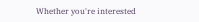Whether you're interested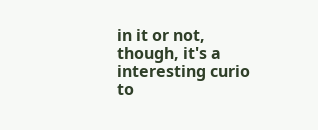in it or not, though, it's a interesting curio to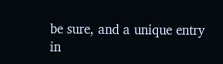be sure, and a unique entry in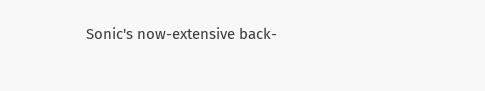Sonic's now-extensive back-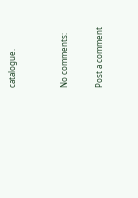catalogue.


No comments:

Post a comment